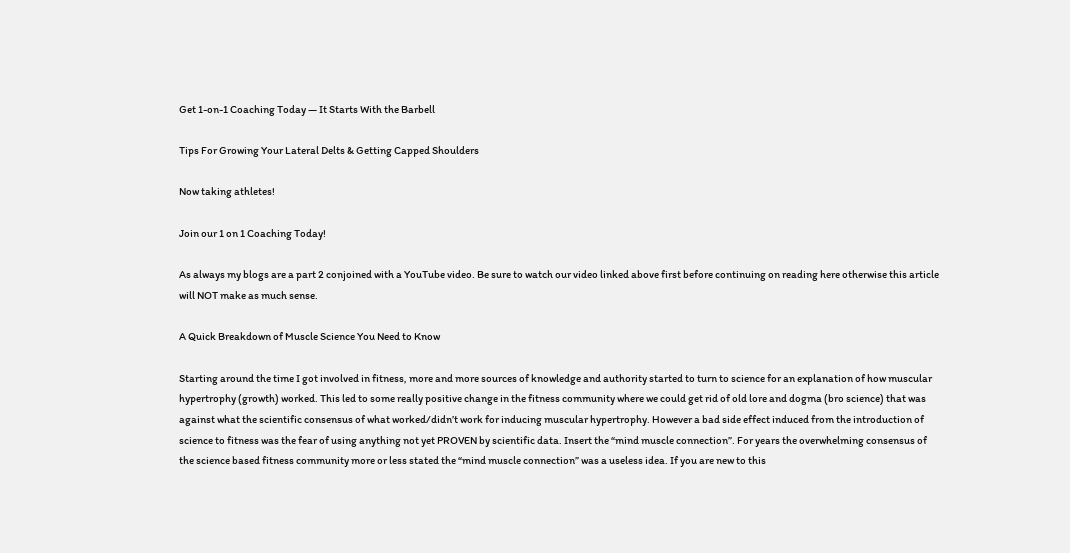Get 1-on-1 Coaching Today — It Starts With the Barbell

Tips For Growing Your Lateral Delts & Getting Capped Shoulders

Now taking athletes!

Join our 1 on 1 Coaching Today!

As always my blogs are a part 2 conjoined with a YouTube video. Be sure to watch our video linked above first before continuing on reading here otherwise this article will NOT make as much sense.

A Quick Breakdown of Muscle Science You Need to Know

Starting around the time I got involved in fitness, more and more sources of knowledge and authority started to turn to science for an explanation of how muscular hypertrophy (growth) worked. This led to some really positive change in the fitness community where we could get rid of old lore and dogma (bro science) that was against what the scientific consensus of what worked/didn’t work for inducing muscular hypertrophy. However a bad side effect induced from the introduction of science to fitness was the fear of using anything not yet PROVEN by scientific data. Insert the “mind muscle connection”. For years the overwhelming consensus of the science based fitness community more or less stated the “mind muscle connection” was a useless idea. If you are new to this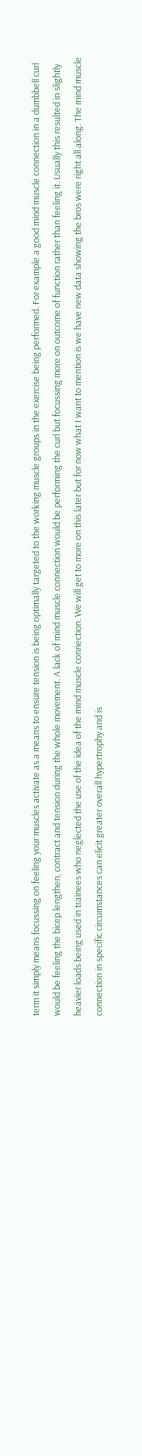term it simply means focussing on feeling your muscles activate as a means to ensure tension is being optimally targeted to the working muscle groups in the exercise being performed. For example a good mind muscle connection in a dumbbell curl would be feeling the bicep lengthen, contract and tension during the whole movement. A lack of mind muscle connection would be performing the curl but focussing more on outcome of function rather than feeling it. Usually this resulted in slightly heavier loads being used in trainees who neglected the use of the idea of the mind muscle connection. We will get to more on this later but for now what I want to mention is we have new data showing the bros were right all along. The mind muscle connection in specific circumstances can elicit greater overall hypertrophy and is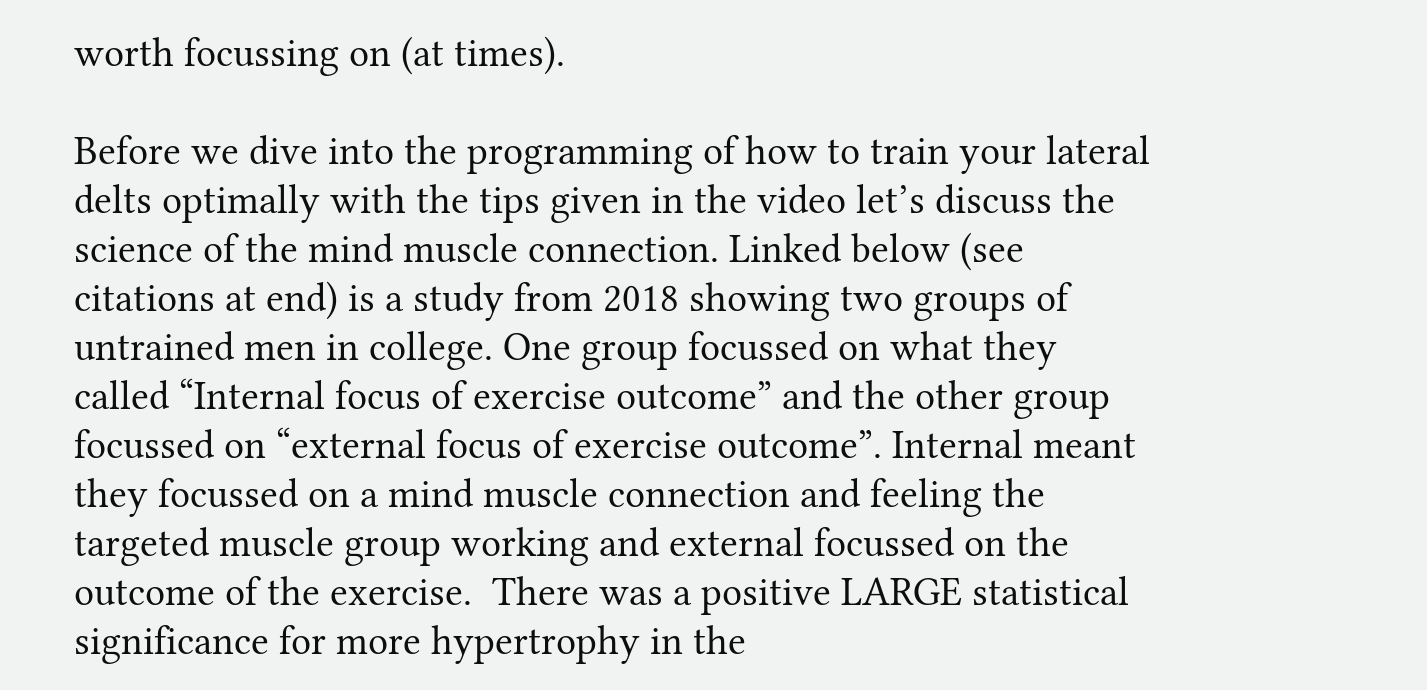worth focussing on (at times).

Before we dive into the programming of how to train your lateral delts optimally with the tips given in the video let’s discuss the science of the mind muscle connection. Linked below (see citations at end) is a study from 2018 showing two groups of untrained men in college. One group focussed on what they called “Internal focus of exercise outcome” and the other group focussed on “external focus of exercise outcome”. Internal meant they focussed on a mind muscle connection and feeling the targeted muscle group working and external focussed on the outcome of the exercise.  There was a positive LARGE statistical significance for more hypertrophy in the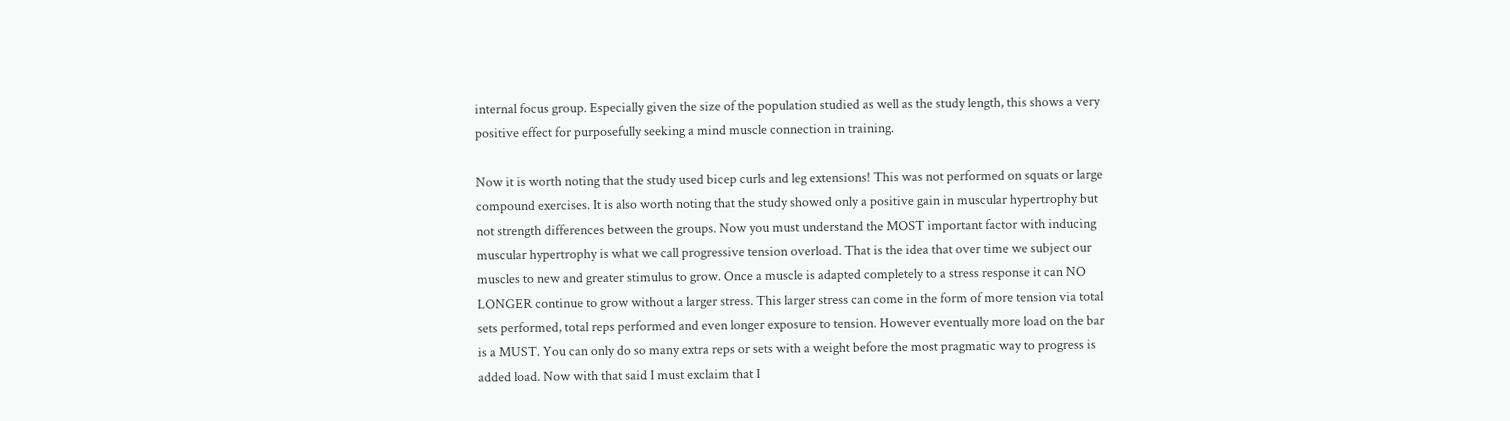internal focus group. Especially given the size of the population studied as well as the study length, this shows a very positive effect for purposefully seeking a mind muscle connection in training.

Now it is worth noting that the study used bicep curls and leg extensions! This was not performed on squats or large compound exercises. It is also worth noting that the study showed only a positive gain in muscular hypertrophy but not strength differences between the groups. Now you must understand the MOST important factor with inducing muscular hypertrophy is what we call progressive tension overload. That is the idea that over time we subject our muscles to new and greater stimulus to grow. Once a muscle is adapted completely to a stress response it can NO LONGER continue to grow without a larger stress. This larger stress can come in the form of more tension via total sets performed, total reps performed and even longer exposure to tension. However eventually more load on the bar is a MUST. You can only do so many extra reps or sets with a weight before the most pragmatic way to progress is added load. Now with that said I must exclaim that I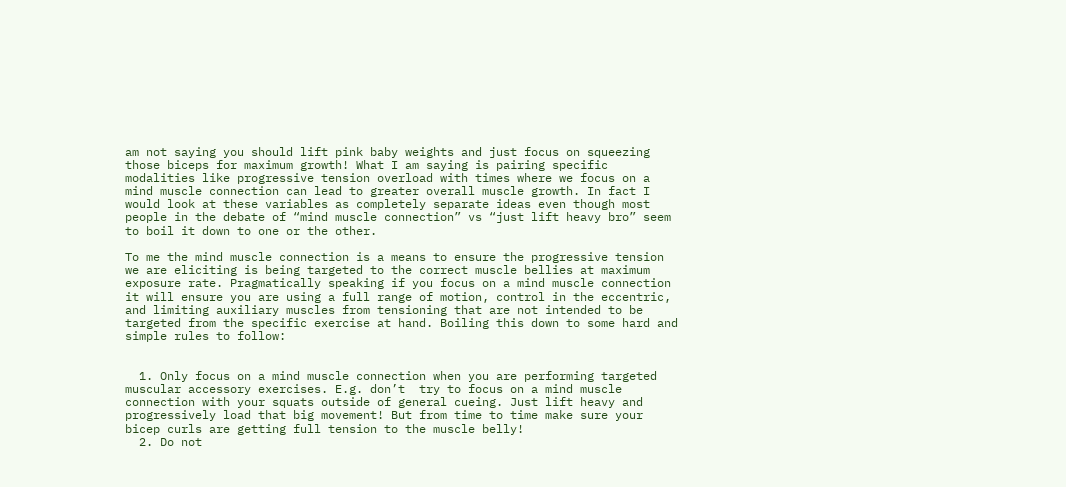am not saying you should lift pink baby weights and just focus on squeezing those biceps for maximum growth! What I am saying is pairing specific modalities like progressive tension overload with times where we focus on a mind muscle connection can lead to greater overall muscle growth. In fact I would look at these variables as completely separate ideas even though most people in the debate of “mind muscle connection” vs “just lift heavy bro” seem to boil it down to one or the other.

To me the mind muscle connection is a means to ensure the progressive tension we are eliciting is being targeted to the correct muscle bellies at maximum exposure rate. Pragmatically speaking if you focus on a mind muscle connection it will ensure you are using a full range of motion, control in the eccentric, and limiting auxiliary muscles from tensioning that are not intended to be targeted from the specific exercise at hand. Boiling this down to some hard and simple rules to follow:


  1. Only focus on a mind muscle connection when you are performing targeted muscular accessory exercises. E.g. don’t  try to focus on a mind muscle connection with your squats outside of general cueing. Just lift heavy and progressively load that big movement! But from time to time make sure your bicep curls are getting full tension to the muscle belly!
  2. Do not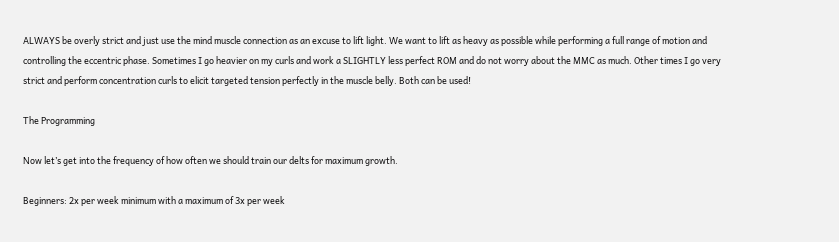ALWAYS be overly strict and just use the mind muscle connection as an excuse to lift light. We want to lift as heavy as possible while performing a full range of motion and controlling the eccentric phase. Sometimes I go heavier on my curls and work a SLIGHTLY less perfect ROM and do not worry about the MMC as much. Other times I go very strict and perform concentration curls to elicit targeted tension perfectly in the muscle belly. Both can be used!

The Programming

Now let’s get into the frequency of how often we should train our delts for maximum growth.

Beginners: 2x per week minimum with a maximum of 3x per week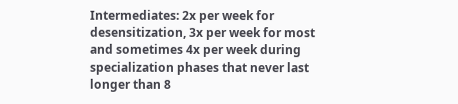Intermediates: 2x per week for desensitization, 3x per week for most and sometimes 4x per week during specialization phases that never last longer than 8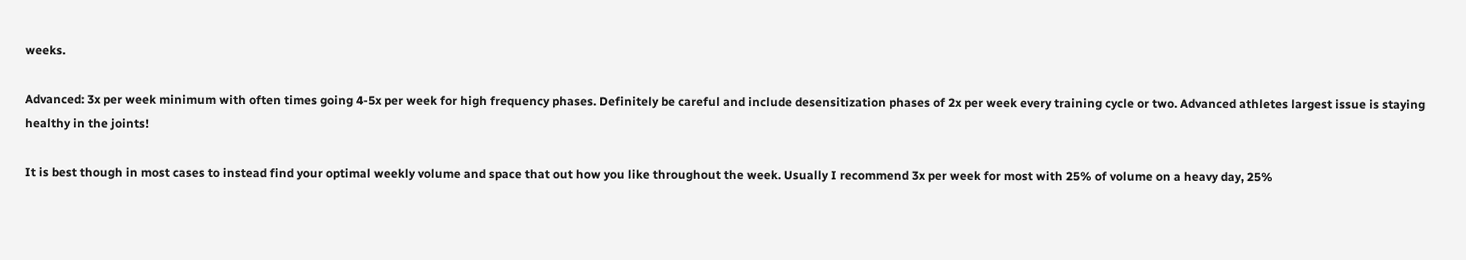weeks.

Advanced: 3x per week minimum with often times going 4-5x per week for high frequency phases. Definitely be careful and include desensitization phases of 2x per week every training cycle or two. Advanced athletes largest issue is staying healthy in the joints!

It is best though in most cases to instead find your optimal weekly volume and space that out how you like throughout the week. Usually I recommend 3x per week for most with 25% of volume on a heavy day, 25%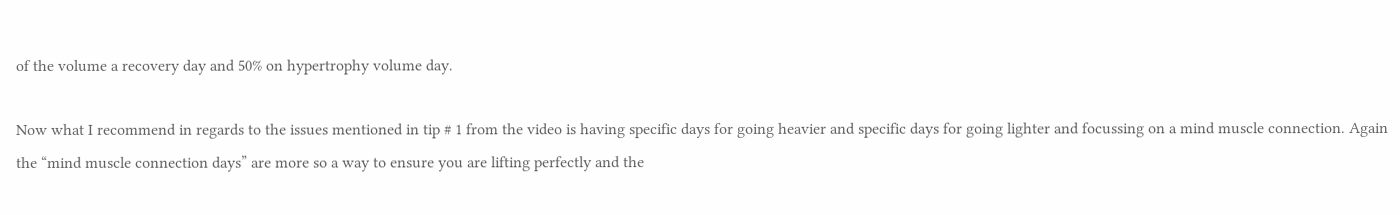of the volume a recovery day and 50% on hypertrophy volume day.

Now what I recommend in regards to the issues mentioned in tip # 1 from the video is having specific days for going heavier and specific days for going lighter and focussing on a mind muscle connection. Again the “mind muscle connection days” are more so a way to ensure you are lifting perfectly and the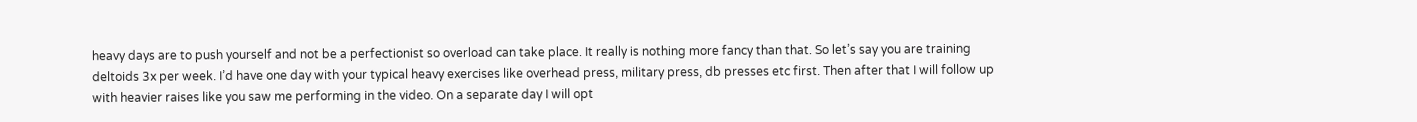heavy days are to push yourself and not be a perfectionist so overload can take place. It really is nothing more fancy than that. So let’s say you are training deltoids 3x per week. I’d have one day with your typical heavy exercises like overhead press, military press, db presses etc first. Then after that I will follow up with heavier raises like you saw me performing in the video. On a separate day I will opt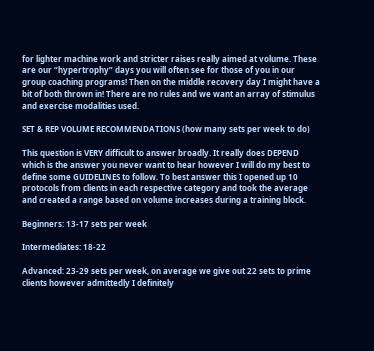for lighter machine work and stricter raises really aimed at volume. These are our “hypertrophy” days you will often see for those of you in our group coaching programs! Then on the middle recovery day I might have a bit of both thrown in! There are no rules and we want an array of stimulus and exercise modalities used.

SET & REP VOLUME RECOMMENDATIONS (how many sets per week to do)

This question is VERY difficult to answer broadly. It really does DEPEND which is the answer you never want to hear however I will do my best to define some GUIDELINES to follow. To best answer this I opened up 10 protocols from clients in each respective category and took the average and created a range based on volume increases during a training block.

Beginners: 13-17 sets per week

Intermediates: 18-22

Advanced: 23-29 sets per week, on average we give out 22 sets to prime clients however admittedly I definitely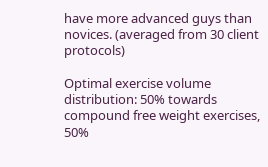have more advanced guys than novices. (averaged from 30 client protocols)

Optimal exercise volume distribution: 50% towards compound free weight exercises, 50%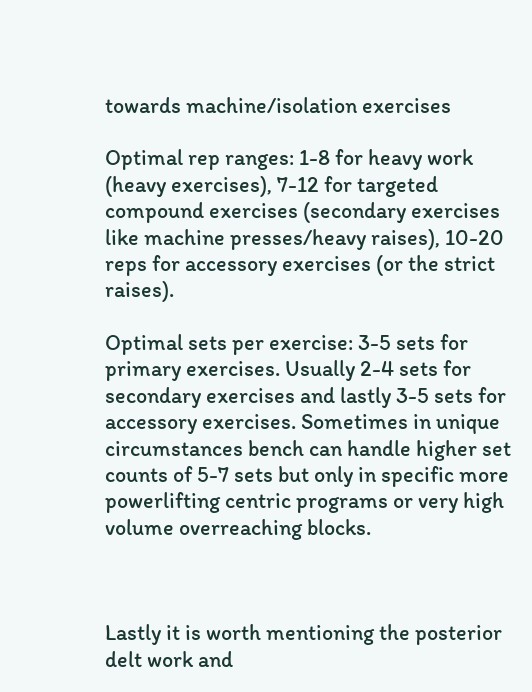towards machine/isolation exercises

Optimal rep ranges: 1-8 for heavy work (heavy exercises), 7-12 for targeted compound exercises (secondary exercises like machine presses/heavy raises), 10-20 reps for accessory exercises (or the strict raises).

Optimal sets per exercise: 3-5 sets for primary exercises. Usually 2-4 sets for secondary exercises and lastly 3-5 sets for accessory exercises. Sometimes in unique circumstances bench can handle higher set counts of 5-7 sets but only in specific more powerlifting centric programs or very high volume overreaching blocks.



Lastly it is worth mentioning the posterior delt work and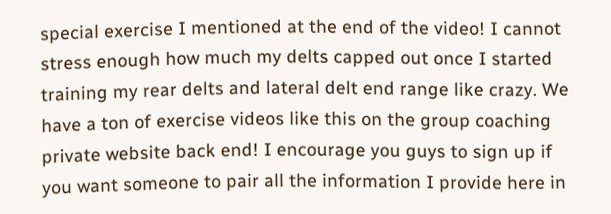special exercise I mentioned at the end of the video! I cannot stress enough how much my delts capped out once I started training my rear delts and lateral delt end range like crazy. We have a ton of exercise videos like this on the group coaching private website back end! I encourage you guys to sign up if you want someone to pair all the information I provide here in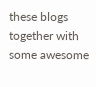these blogs together with some awesome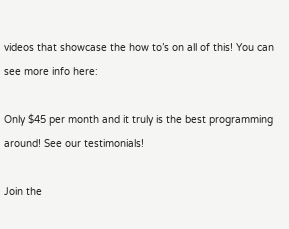videos that showcase the how to’s on all of this! You can see more info here:

Only $45 per month and it truly is the best programming around! See our testimonials!

Join the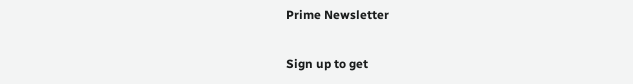Prime Newsletter

Sign up to get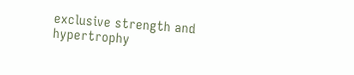exclusive strength and hypertrophy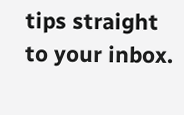tips straight to your inbox.